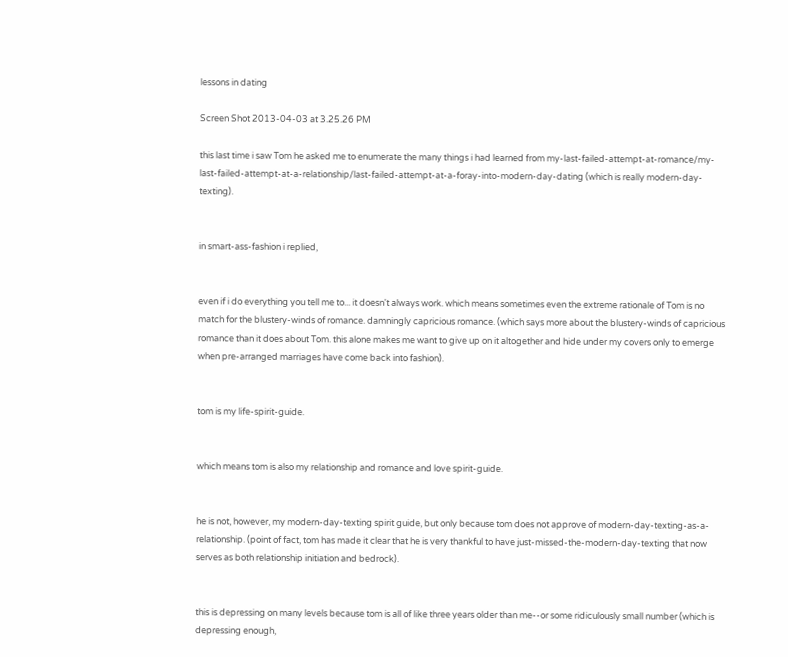lessons in dating

Screen Shot 2013-04-03 at 3.25.26 PM

this last time i saw Tom he asked me to enumerate the many things i had learned from my-last-failed-attempt-at-romance/my-last-failed-attempt-at-a-relationship/last-failed-attempt-at-a-foray-into-modern-day-dating (which is really modern-day-texting).


in smart-ass-fashion i replied,


even if i do everything you tell me to... it doesn't always work. which means sometimes even the extreme rationale of Tom is no match for the blustery-winds of romance. damningly capricious romance. (which says more about the blustery-winds of capricious romance than it does about Tom. this alone makes me want to give up on it altogether and hide under my covers only to emerge when pre-arranged marriages have come back into fashion).


tom is my life-spirit-guide.


which means tom is also my relationship and romance and love spirit-guide.


he is not, however, my modern-day-texting spirit guide, but only because tom does not approve of modern-day-texting-as-a-relationship. (point of fact, tom has made it clear that he is very thankful to have just-missed-the-modern-day-texting that now serves as both relationship initiation and bedrock).


this is depressing on many levels because tom is all of like three years older than me--or some ridiculously small number (which is depressing enough,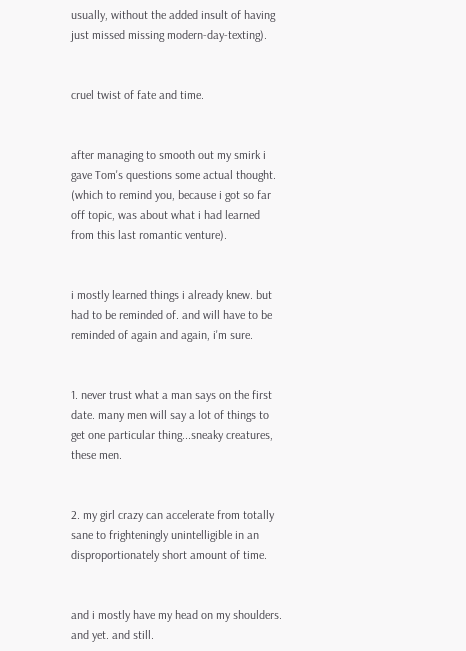usually, without the added insult of having just missed missing modern-day-texting).


cruel twist of fate and time.


after managing to smooth out my smirk i gave Tom's questions some actual thought. (which to remind you, because i got so far off topic, was about what i had learned from this last romantic venture).


i mostly learned things i already knew. but had to be reminded of. and will have to be reminded of again and again, i'm sure.


1. never trust what a man says on the first date. many men will say a lot of things to get one particular thing...sneaky creatures, these men.


2. my girl crazy can accelerate from totally sane to frighteningly unintelligible in an disproportionately short amount of time.


and i mostly have my head on my shoulders. and yet. and still.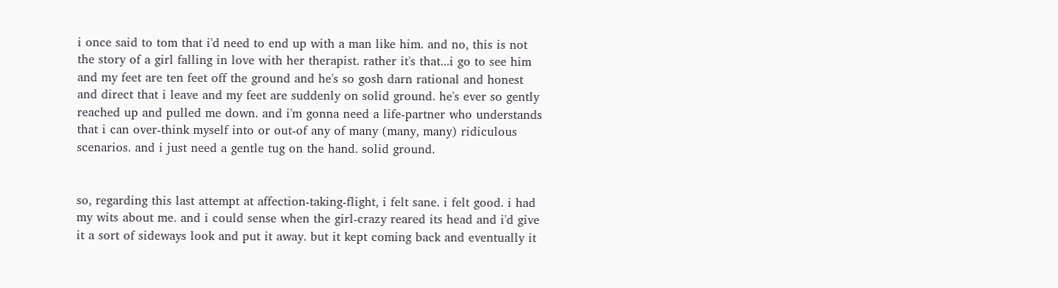i once said to tom that i'd need to end up with a man like him. and no, this is not the story of a girl falling in love with her therapist. rather it's that...i go to see him and my feet are ten feet off the ground and he's so gosh darn rational and honest and direct that i leave and my feet are suddenly on solid ground. he's ever so gently reached up and pulled me down. and i'm gonna need a life-partner who understands that i can over-think myself into or out-of any of many (many, many) ridiculous scenarios. and i just need a gentle tug on the hand. solid ground.


so, regarding this last attempt at affection-taking-flight, i felt sane. i felt good. i had my wits about me. and i could sense when the girl-crazy reared its head and i'd give it a sort of sideways look and put it away. but it kept coming back and eventually it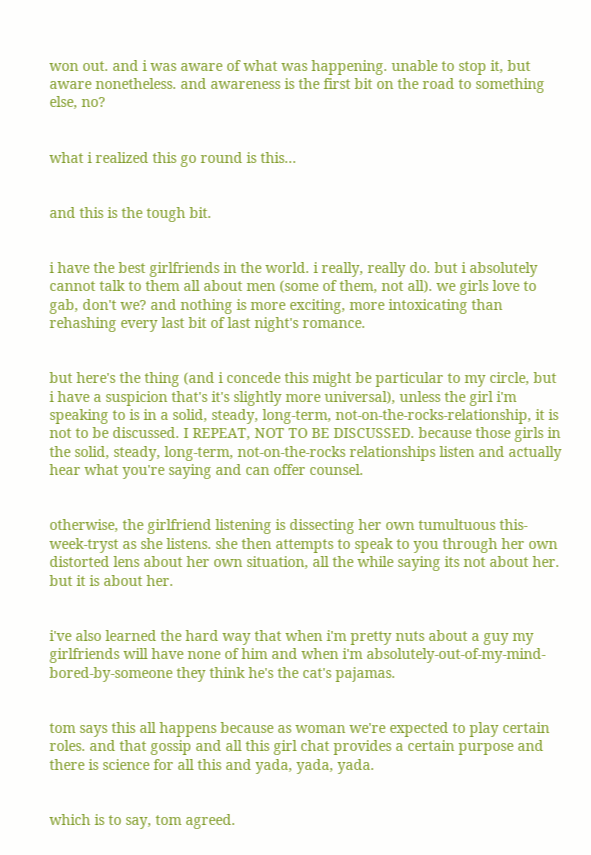won out. and i was aware of what was happening. unable to stop it, but aware nonetheless. and awareness is the first bit on the road to something else, no?


what i realized this go round is this...


and this is the tough bit.


i have the best girlfriends in the world. i really, really do. but i absolutely cannot talk to them all about men (some of them, not all). we girls love to gab, don't we? and nothing is more exciting, more intoxicating than rehashing every last bit of last night's romance.


but here's the thing (and i concede this might be particular to my circle, but i have a suspicion that's it's slightly more universal), unless the girl i'm speaking to is in a solid, steady, long-term, not-on-the-rocks-relationship, it is not to be discussed. I REPEAT, NOT TO BE DISCUSSED. because those girls in the solid, steady, long-term, not-on-the-rocks relationships listen and actually hear what you're saying and can offer counsel.


otherwise, the girlfriend listening is dissecting her own tumultuous this-week-tryst as she listens. she then attempts to speak to you through her own distorted lens about her own situation, all the while saying its not about her. but it is about her.


i've also learned the hard way that when i'm pretty nuts about a guy my girlfriends will have none of him and when i'm absolutely-out-of-my-mind-bored-by-someone they think he's the cat's pajamas.


tom says this all happens because as woman we're expected to play certain roles. and that gossip and all this girl chat provides a certain purpose and there is science for all this and yada, yada, yada.


which is to say, tom agreed.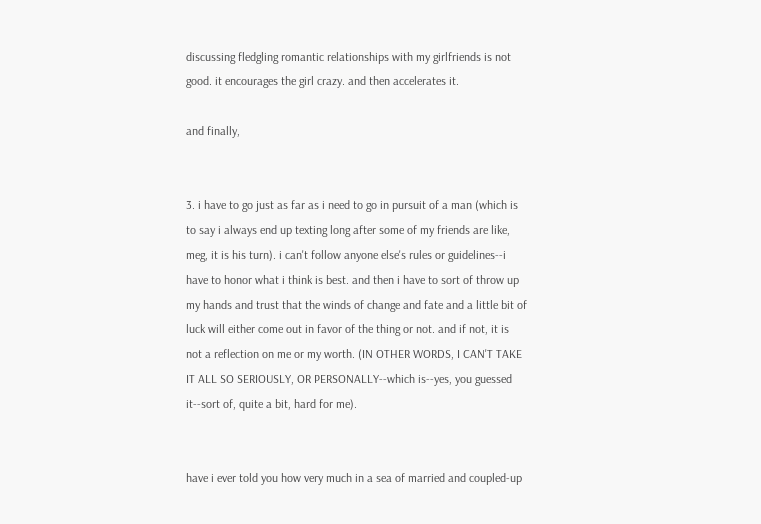discussing fledgling romantic relationships with my girlfriends is not good. it encourages the girl crazy. and then accelerates it.

and finally,


3. i have to go just as far as i need to go in pursuit of a man (which is to say i always end up texting long after some of my friends are like, meg, it is his turn). i can't follow anyone else's rules or guidelines--i have to honor what i think is best. and then i have to sort of throw up my hands and trust that the winds of change and fate and a little bit of luck will either come out in favor of the thing or not. and if not, it is not a reflection on me or my worth. (IN OTHER WORDS, I CAN'T TAKE IT ALL SO SERIOUSLY, OR PERSONALLY--which is--yes, you guessed it--sort of, quite a bit, hard for me).


have i ever told you how very much in a sea of married and coupled-up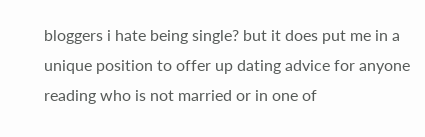bloggers i hate being single? but it does put me in a unique position to offer up dating advice for anyone reading who is not married or in one of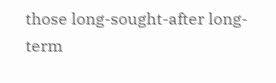those long-sought-after long-term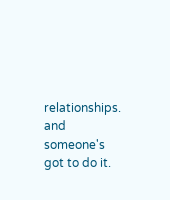relationships. and someone's got to do it.